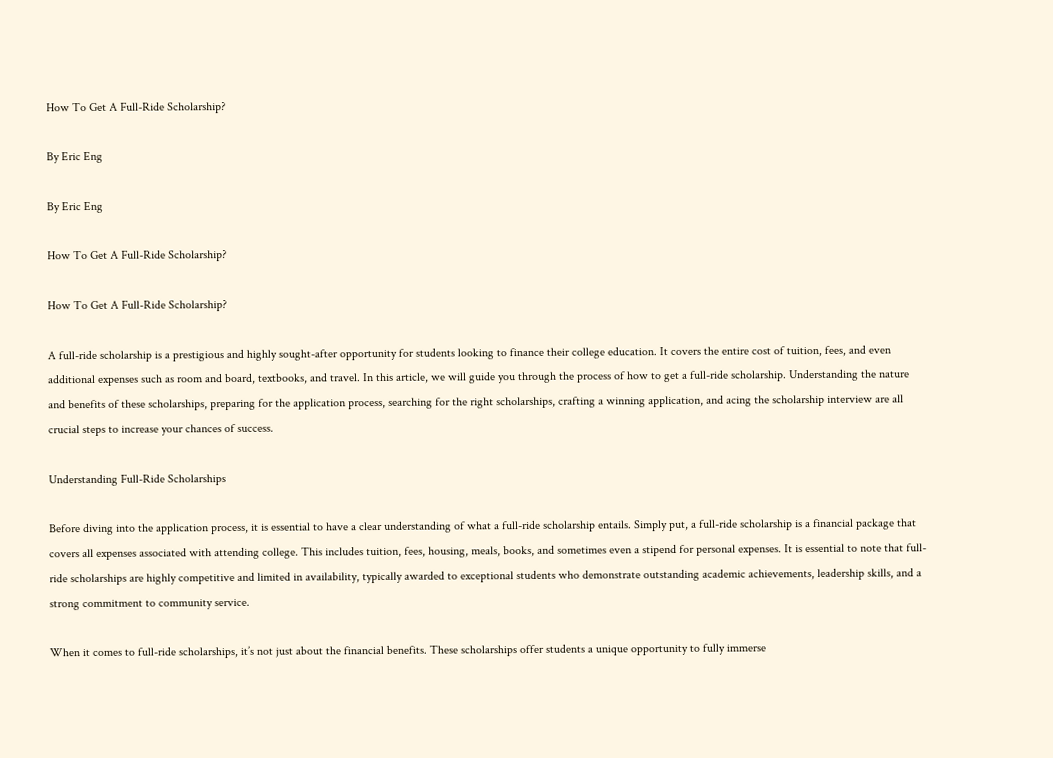How To Get A Full-Ride Scholarship?

By Eric Eng

By Eric Eng

How To Get A Full-Ride Scholarship?

How To Get A Full-Ride Scholarship?

A full-ride scholarship is a prestigious and highly sought-after opportunity for students looking to finance their college education. It covers the entire cost of tuition, fees, and even additional expenses such as room and board, textbooks, and travel. In this article, we will guide you through the process of how to get a full-ride scholarship. Understanding the nature and benefits of these scholarships, preparing for the application process, searching for the right scholarships, crafting a winning application, and acing the scholarship interview are all crucial steps to increase your chances of success.

Understanding Full-Ride Scholarships

Before diving into the application process, it is essential to have a clear understanding of what a full-ride scholarship entails. Simply put, a full-ride scholarship is a financial package that covers all expenses associated with attending college. This includes tuition, fees, housing, meals, books, and sometimes even a stipend for personal expenses. It is essential to note that full-ride scholarships are highly competitive and limited in availability, typically awarded to exceptional students who demonstrate outstanding academic achievements, leadership skills, and a strong commitment to community service.

When it comes to full-ride scholarships, it’s not just about the financial benefits. These scholarships offer students a unique opportunity to fully immerse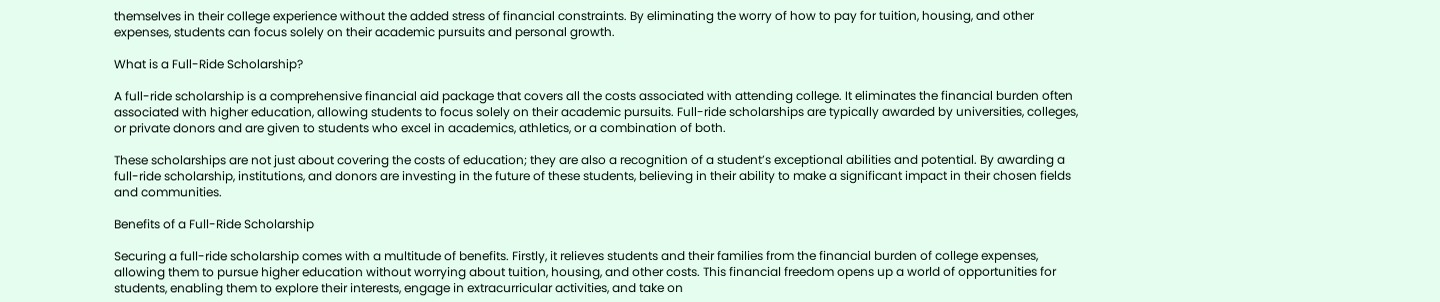themselves in their college experience without the added stress of financial constraints. By eliminating the worry of how to pay for tuition, housing, and other expenses, students can focus solely on their academic pursuits and personal growth.

What is a Full-Ride Scholarship?

A full-ride scholarship is a comprehensive financial aid package that covers all the costs associated with attending college. It eliminates the financial burden often associated with higher education, allowing students to focus solely on their academic pursuits. Full-ride scholarships are typically awarded by universities, colleges, or private donors and are given to students who excel in academics, athletics, or a combination of both.

These scholarships are not just about covering the costs of education; they are also a recognition of a student’s exceptional abilities and potential. By awarding a full-ride scholarship, institutions, and donors are investing in the future of these students, believing in their ability to make a significant impact in their chosen fields and communities.

Benefits of a Full-Ride Scholarship

Securing a full-ride scholarship comes with a multitude of benefits. Firstly, it relieves students and their families from the financial burden of college expenses, allowing them to pursue higher education without worrying about tuition, housing, and other costs. This financial freedom opens up a world of opportunities for students, enabling them to explore their interests, engage in extracurricular activities, and take on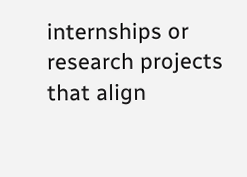internships or research projects that align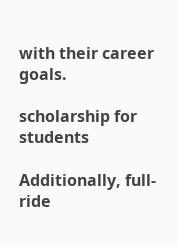with their career goals.

scholarship for students

Additionally, full-ride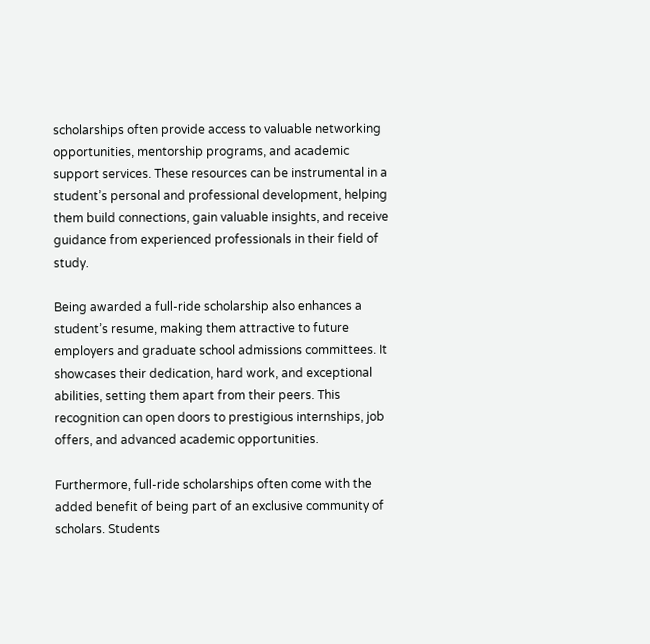scholarships often provide access to valuable networking opportunities, mentorship programs, and academic support services. These resources can be instrumental in a student’s personal and professional development, helping them build connections, gain valuable insights, and receive guidance from experienced professionals in their field of study.

Being awarded a full-ride scholarship also enhances a student’s resume, making them attractive to future employers and graduate school admissions committees. It showcases their dedication, hard work, and exceptional abilities, setting them apart from their peers. This recognition can open doors to prestigious internships, job offers, and advanced academic opportunities.

Furthermore, full-ride scholarships often come with the added benefit of being part of an exclusive community of scholars. Students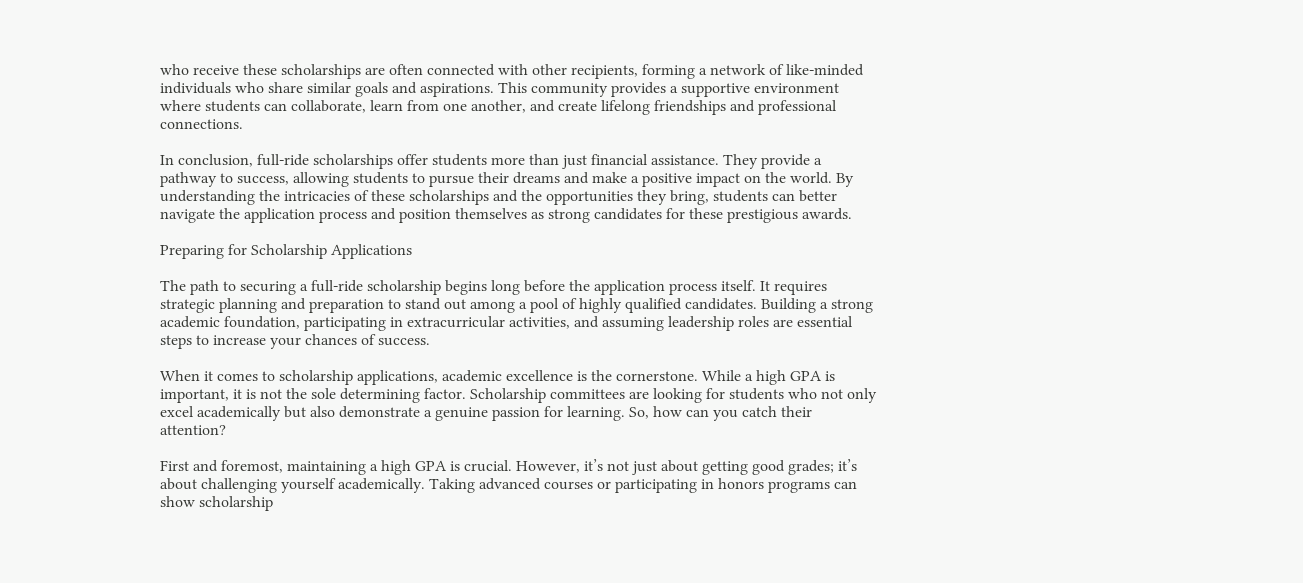who receive these scholarships are often connected with other recipients, forming a network of like-minded individuals who share similar goals and aspirations. This community provides a supportive environment where students can collaborate, learn from one another, and create lifelong friendships and professional connections.

In conclusion, full-ride scholarships offer students more than just financial assistance. They provide a pathway to success, allowing students to pursue their dreams and make a positive impact on the world. By understanding the intricacies of these scholarships and the opportunities they bring, students can better navigate the application process and position themselves as strong candidates for these prestigious awards.

Preparing for Scholarship Applications

The path to securing a full-ride scholarship begins long before the application process itself. It requires strategic planning and preparation to stand out among a pool of highly qualified candidates. Building a strong academic foundation, participating in extracurricular activities, and assuming leadership roles are essential steps to increase your chances of success.

When it comes to scholarship applications, academic excellence is the cornerstone. While a high GPA is important, it is not the sole determining factor. Scholarship committees are looking for students who not only excel academically but also demonstrate a genuine passion for learning. So, how can you catch their attention?

First and foremost, maintaining a high GPA is crucial. However, it’s not just about getting good grades; it’s about challenging yourself academically. Taking advanced courses or participating in honors programs can show scholarship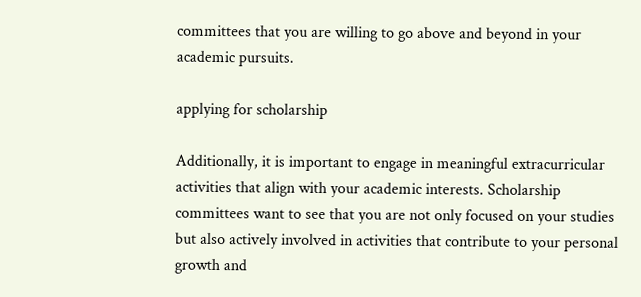committees that you are willing to go above and beyond in your academic pursuits.

applying for scholarship

Additionally, it is important to engage in meaningful extracurricular activities that align with your academic interests. Scholarship committees want to see that you are not only focused on your studies but also actively involved in activities that contribute to your personal growth and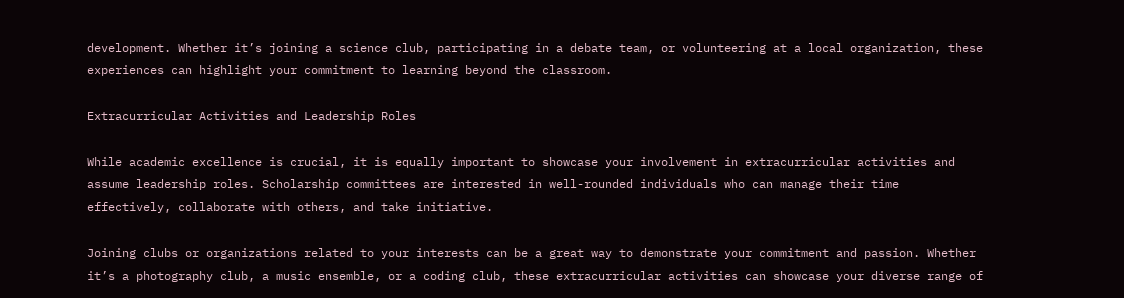development. Whether it’s joining a science club, participating in a debate team, or volunteering at a local organization, these experiences can highlight your commitment to learning beyond the classroom.

Extracurricular Activities and Leadership Roles

While academic excellence is crucial, it is equally important to showcase your involvement in extracurricular activities and assume leadership roles. Scholarship committees are interested in well-rounded individuals who can manage their time effectively, collaborate with others, and take initiative.

Joining clubs or organizations related to your interests can be a great way to demonstrate your commitment and passion. Whether it’s a photography club, a music ensemble, or a coding club, these extracurricular activities can showcase your diverse range of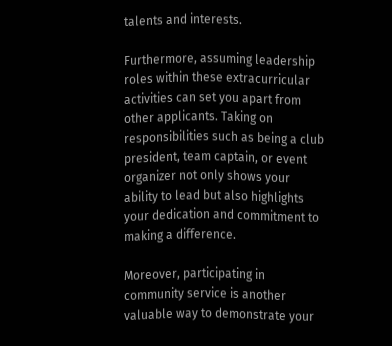talents and interests.

Furthermore, assuming leadership roles within these extracurricular activities can set you apart from other applicants. Taking on responsibilities such as being a club president, team captain, or event organizer not only shows your ability to lead but also highlights your dedication and commitment to making a difference.

Moreover, participating in community service is another valuable way to demonstrate your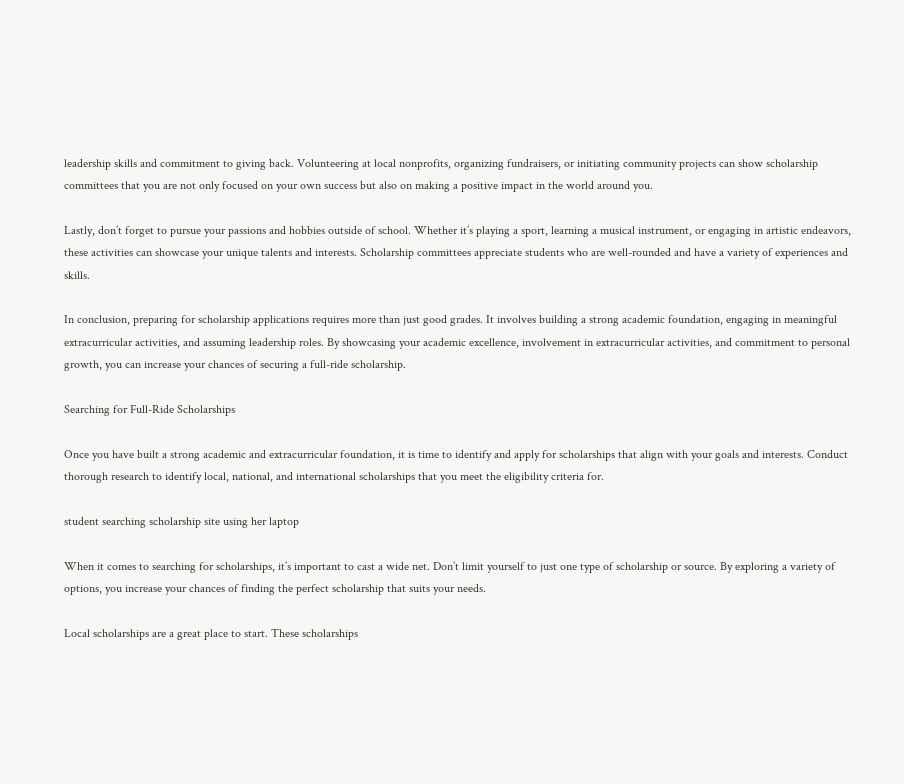leadership skills and commitment to giving back. Volunteering at local nonprofits, organizing fundraisers, or initiating community projects can show scholarship committees that you are not only focused on your own success but also on making a positive impact in the world around you.

Lastly, don’t forget to pursue your passions and hobbies outside of school. Whether it’s playing a sport, learning a musical instrument, or engaging in artistic endeavors, these activities can showcase your unique talents and interests. Scholarship committees appreciate students who are well-rounded and have a variety of experiences and skills.

In conclusion, preparing for scholarship applications requires more than just good grades. It involves building a strong academic foundation, engaging in meaningful extracurricular activities, and assuming leadership roles. By showcasing your academic excellence, involvement in extracurricular activities, and commitment to personal growth, you can increase your chances of securing a full-ride scholarship.

Searching for Full-Ride Scholarships

Once you have built a strong academic and extracurricular foundation, it is time to identify and apply for scholarships that align with your goals and interests. Conduct thorough research to identify local, national, and international scholarships that you meet the eligibility criteria for.

student searching scholarship site using her laptop

When it comes to searching for scholarships, it’s important to cast a wide net. Don’t limit yourself to just one type of scholarship or source. By exploring a variety of options, you increase your chances of finding the perfect scholarship that suits your needs.

Local scholarships are a great place to start. These scholarships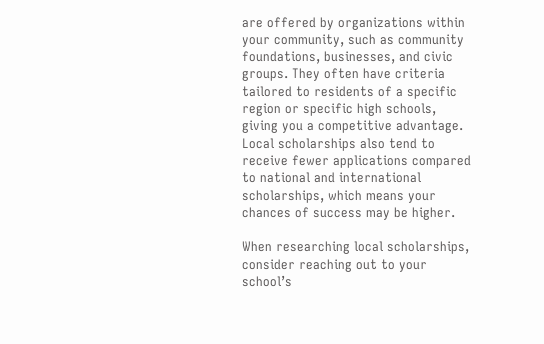are offered by organizations within your community, such as community foundations, businesses, and civic groups. They often have criteria tailored to residents of a specific region or specific high schools, giving you a competitive advantage. Local scholarships also tend to receive fewer applications compared to national and international scholarships, which means your chances of success may be higher.

When researching local scholarships, consider reaching out to your school’s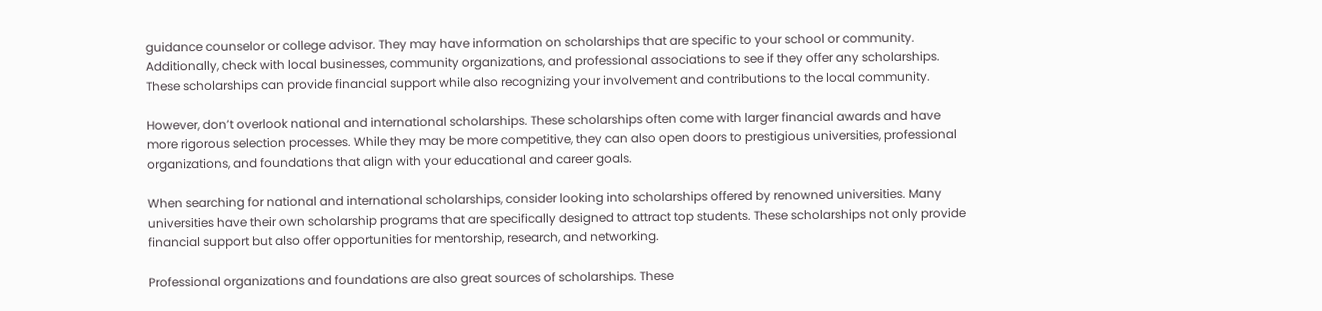guidance counselor or college advisor. They may have information on scholarships that are specific to your school or community. Additionally, check with local businesses, community organizations, and professional associations to see if they offer any scholarships. These scholarships can provide financial support while also recognizing your involvement and contributions to the local community.

However, don’t overlook national and international scholarships. These scholarships often come with larger financial awards and have more rigorous selection processes. While they may be more competitive, they can also open doors to prestigious universities, professional organizations, and foundations that align with your educational and career goals.

When searching for national and international scholarships, consider looking into scholarships offered by renowned universities. Many universities have their own scholarship programs that are specifically designed to attract top students. These scholarships not only provide financial support but also offer opportunities for mentorship, research, and networking.

Professional organizations and foundations are also great sources of scholarships. These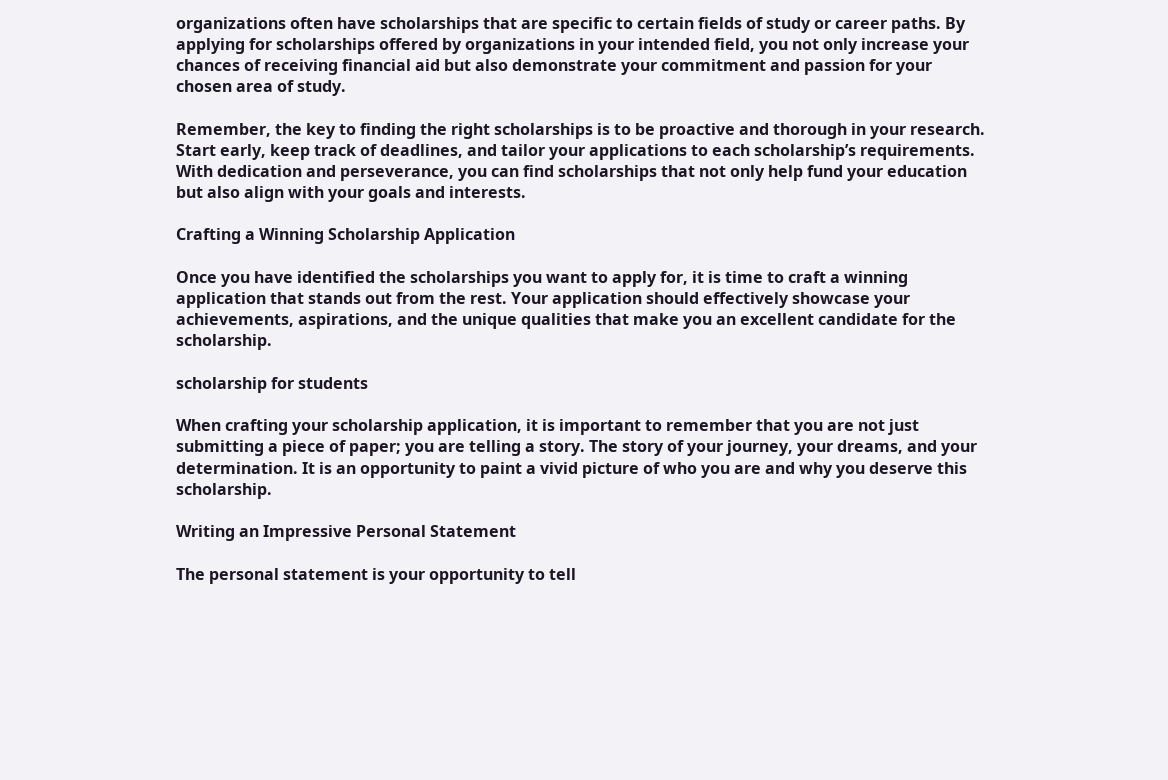organizations often have scholarships that are specific to certain fields of study or career paths. By applying for scholarships offered by organizations in your intended field, you not only increase your chances of receiving financial aid but also demonstrate your commitment and passion for your chosen area of study.

Remember, the key to finding the right scholarships is to be proactive and thorough in your research. Start early, keep track of deadlines, and tailor your applications to each scholarship’s requirements. With dedication and perseverance, you can find scholarships that not only help fund your education but also align with your goals and interests.

Crafting a Winning Scholarship Application

Once you have identified the scholarships you want to apply for, it is time to craft a winning application that stands out from the rest. Your application should effectively showcase your achievements, aspirations, and the unique qualities that make you an excellent candidate for the scholarship.

scholarship for students

When crafting your scholarship application, it is important to remember that you are not just submitting a piece of paper; you are telling a story. The story of your journey, your dreams, and your determination. It is an opportunity to paint a vivid picture of who you are and why you deserve this scholarship.

Writing an Impressive Personal Statement

The personal statement is your opportunity to tell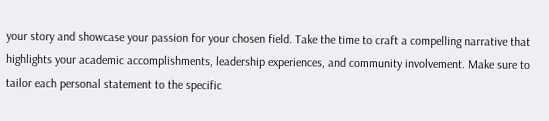your story and showcase your passion for your chosen field. Take the time to craft a compelling narrative that highlights your academic accomplishments, leadership experiences, and community involvement. Make sure to tailor each personal statement to the specific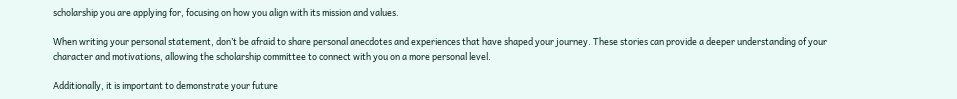scholarship you are applying for, focusing on how you align with its mission and values.

When writing your personal statement, don’t be afraid to share personal anecdotes and experiences that have shaped your journey. These stories can provide a deeper understanding of your character and motivations, allowing the scholarship committee to connect with you on a more personal level.

Additionally, it is important to demonstrate your future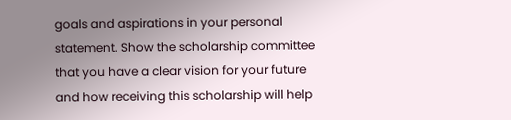goals and aspirations in your personal statement. Show the scholarship committee that you have a clear vision for your future and how receiving this scholarship will help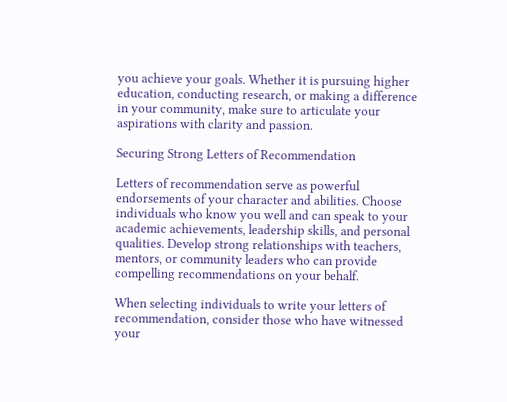you achieve your goals. Whether it is pursuing higher education, conducting research, or making a difference in your community, make sure to articulate your aspirations with clarity and passion.

Securing Strong Letters of Recommendation

Letters of recommendation serve as powerful endorsements of your character and abilities. Choose individuals who know you well and can speak to your academic achievements, leadership skills, and personal qualities. Develop strong relationships with teachers, mentors, or community leaders who can provide compelling recommendations on your behalf.

When selecting individuals to write your letters of recommendation, consider those who have witnessed your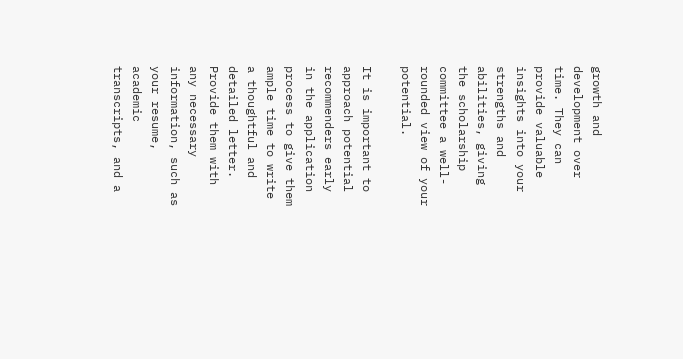growth and development over time. They can provide valuable insights into your strengths and abilities, giving the scholarship committee a well-rounded view of your potential.

It is important to approach potential recommenders early in the application process to give them ample time to write a thoughtful and detailed letter. Provide them with any necessary information, such as your resume, academic transcripts, and a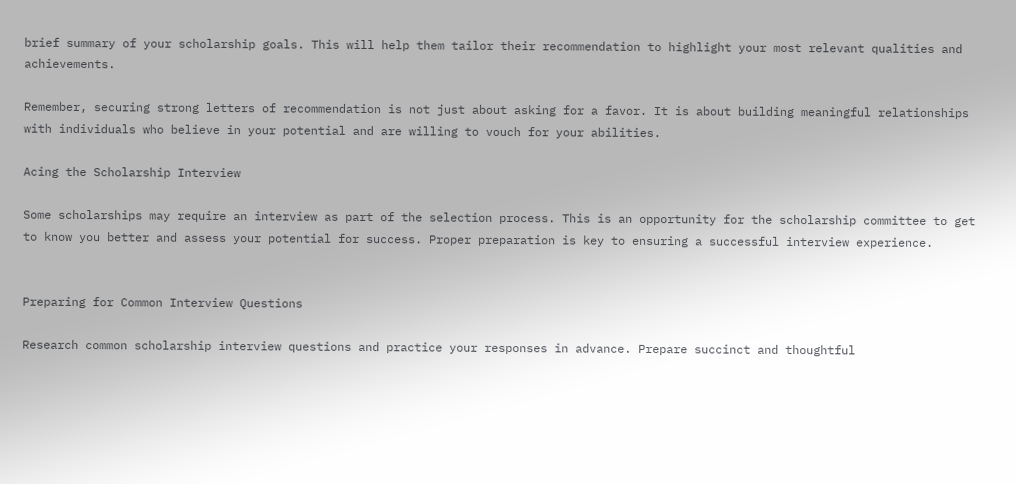brief summary of your scholarship goals. This will help them tailor their recommendation to highlight your most relevant qualities and achievements.

Remember, securing strong letters of recommendation is not just about asking for a favor. It is about building meaningful relationships with individuals who believe in your potential and are willing to vouch for your abilities.

Acing the Scholarship Interview

Some scholarships may require an interview as part of the selection process. This is an opportunity for the scholarship committee to get to know you better and assess your potential for success. Proper preparation is key to ensuring a successful interview experience.


Preparing for Common Interview Questions

Research common scholarship interview questions and practice your responses in advance. Prepare succinct and thoughtful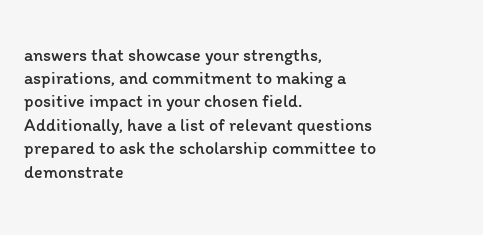answers that showcase your strengths, aspirations, and commitment to making a positive impact in your chosen field. Additionally, have a list of relevant questions prepared to ask the scholarship committee to demonstrate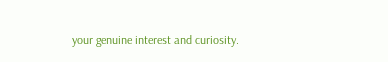your genuine interest and curiosity.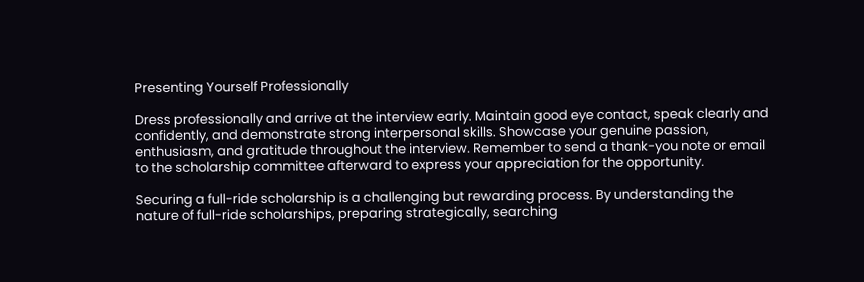Presenting Yourself Professionally

Dress professionally and arrive at the interview early. Maintain good eye contact, speak clearly and confidently, and demonstrate strong interpersonal skills. Showcase your genuine passion, enthusiasm, and gratitude throughout the interview. Remember to send a thank-you note or email to the scholarship committee afterward to express your appreciation for the opportunity.

Securing a full-ride scholarship is a challenging but rewarding process. By understanding the nature of full-ride scholarships, preparing strategically, searching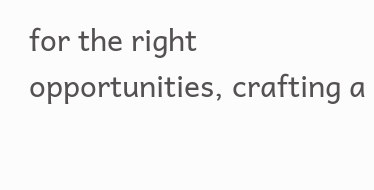for the right opportunities, crafting a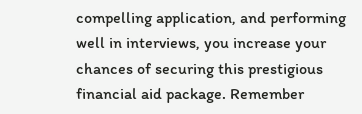compelling application, and performing well in interviews, you increase your chances of securing this prestigious financial aid package. Remember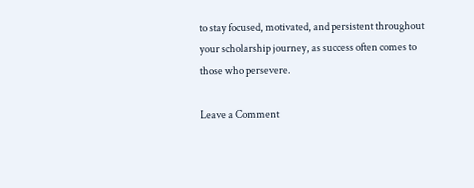to stay focused, motivated, and persistent throughout your scholarship journey, as success often comes to those who persevere.

Leave a Comment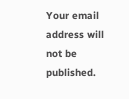Your email address will not be published.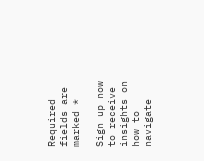Required fields are marked *

Sign up now to receive insights on
how to navigate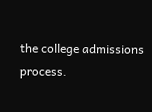the college admissions process.